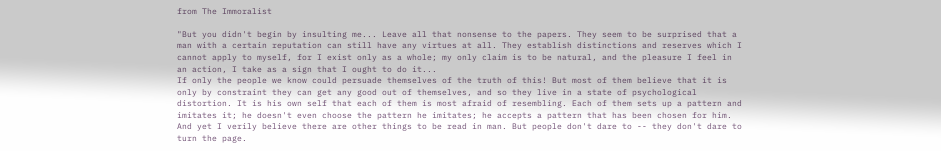from The Immoralist

"But you didn't begin by insulting me... Leave all that nonsense to the papers. They seem to be surprised that a man with a certain reputation can still have any virtues at all. They establish distinctions and reserves which I cannot apply to myself, for I exist only as a whole; my only claim is to be natural, and the pleasure I feel in an action, I take as a sign that I ought to do it...
If only the people we know could persuade themselves of the truth of this! But most of them believe that it is only by constraint they can get any good out of themselves, and so they live in a state of psychological distortion. It is his own self that each of them is most afraid of resembling. Each of them sets up a pattern and imitates it; he doesn't even choose the pattern he imitates; he accepts a pattern that has been chosen for him. And yet I verily believe there are other things to be read in man. But people don't dare to -- they don't dare to turn the page.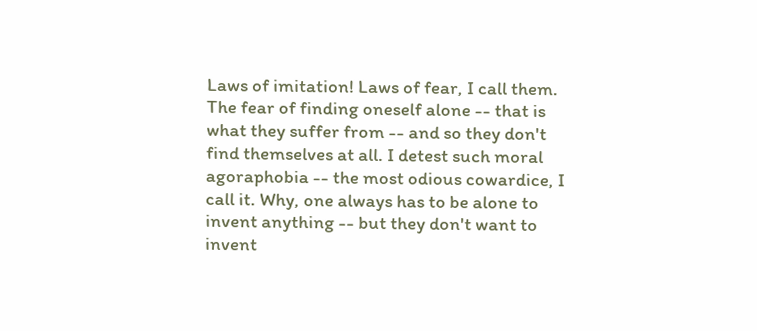Laws of imitation! Laws of fear, I call them. The fear of finding oneself alone -- that is what they suffer from -- and so they don't find themselves at all. I detest such moral agoraphobia -- the most odious cowardice, I call it. Why, one always has to be alone to invent anything -- but they don't want to invent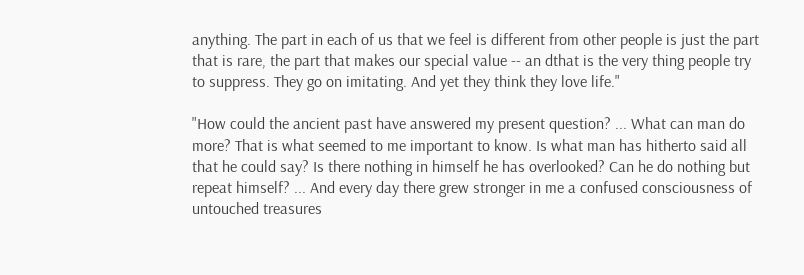anything. The part in each of us that we feel is different from other people is just the part that is rare, the part that makes our special value -- an dthat is the very thing people try to suppress. They go on imitating. And yet they think they love life."

"How could the ancient past have answered my present question? ... What can man do more? That is what seemed to me important to know. Is what man has hitherto said all that he could say? Is there nothing in himself he has overlooked? Can he do nothing but repeat himself? ... And every day there grew stronger in me a confused consciousness of untouched treasures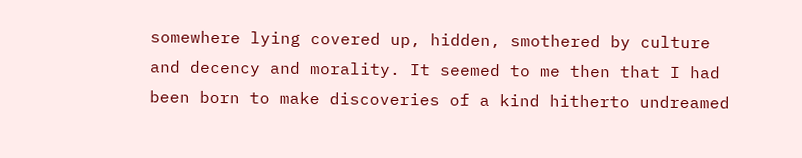somewhere lying covered up, hidden, smothered by culture and decency and morality. It seemed to me then that I had been born to make discoveries of a kind hitherto undreamed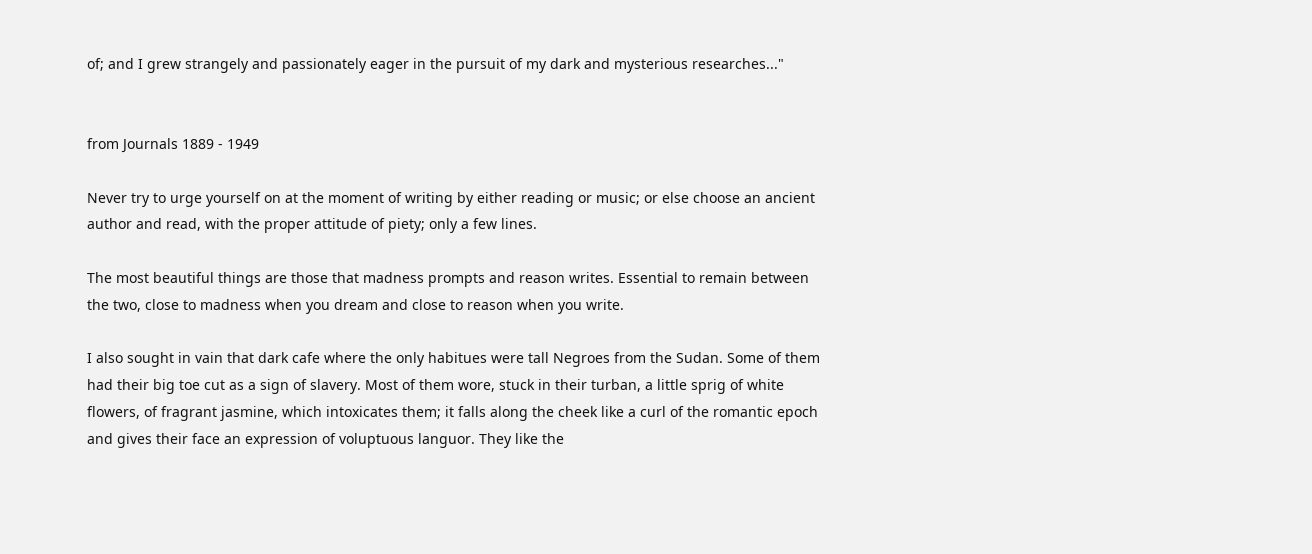of; and I grew strangely and passionately eager in the pursuit of my dark and mysterious researches..."


from Journals 1889 - 1949

Never try to urge yourself on at the moment of writing by either reading or music; or else choose an ancient author and read, with the proper attitude of piety; only a few lines.

The most beautiful things are those that madness prompts and reason writes. Essential to remain between the two, close to madness when you dream and close to reason when you write.

I also sought in vain that dark cafe where the only habitues were tall Negroes from the Sudan. Some of them had their big toe cut as a sign of slavery. Most of them wore, stuck in their turban, a little sprig of white flowers, of fragrant jasmine, which intoxicates them; it falls along the cheek like a curl of the romantic epoch and gives their face an expression of voluptuous languor. They like the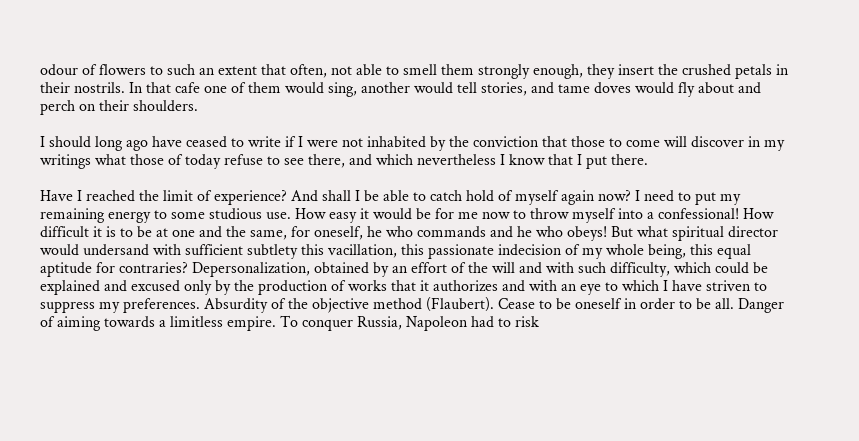odour of flowers to such an extent that often, not able to smell them strongly enough, they insert the crushed petals in their nostrils. In that cafe one of them would sing, another would tell stories, and tame doves would fly about and perch on their shoulders.

I should long ago have ceased to write if I were not inhabited by the conviction that those to come will discover in my writings what those of today refuse to see there, and which nevertheless I know that I put there.

Have I reached the limit of experience? And shall I be able to catch hold of myself again now? I need to put my remaining energy to some studious use. How easy it would be for me now to throw myself into a confessional! How difficult it is to be at one and the same, for oneself, he who commands and he who obeys! But what spiritual director would undersand with sufficient subtlety this vacillation, this passionate indecision of my whole being, this equal aptitude for contraries? Depersonalization, obtained by an effort of the will and with such difficulty, which could be explained and excused only by the production of works that it authorizes and with an eye to which I have striven to suppress my preferences. Absurdity of the objective method (Flaubert). Cease to be oneself in order to be all. Danger of aiming towards a limitless empire. To conquer Russia, Napoleon had to risk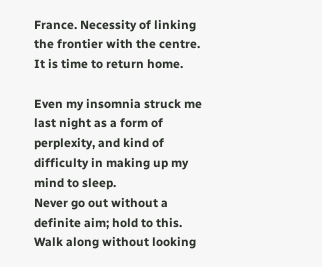France. Necessity of linking the frontier with the centre. It is time to return home.

Even my insomnia struck me last night as a form of perplexity, and kind of difficulty in making up my mind to sleep.
Never go out without a definite aim; hold to this.
Walk along without looking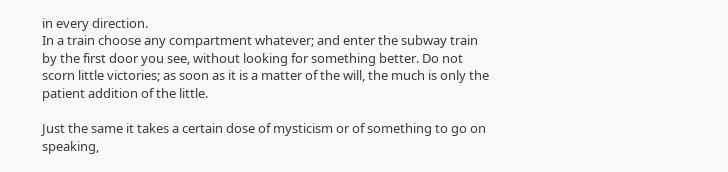in every direction.
In a train choose any compartment whatever; and enter the subway train by the first door you see, without looking for something better. Do not scorn little victories; as soon as it is a matter of the will, the much is only the patient addition of the little.

Just the same it takes a certain dose of mysticism or of something to go on speaking,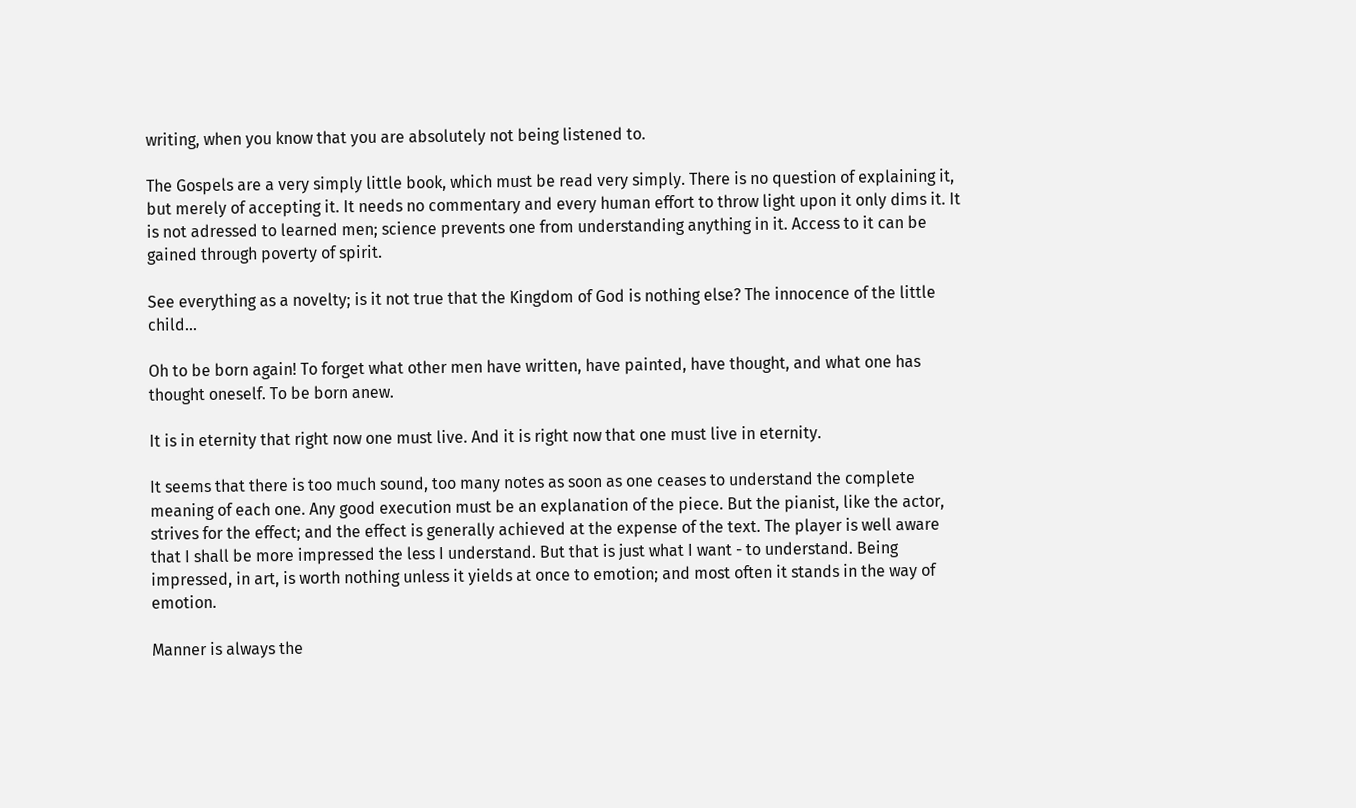writing, when you know that you are absolutely not being listened to.

The Gospels are a very simply little book, which must be read very simply. There is no question of explaining it, but merely of accepting it. It needs no commentary and every human effort to throw light upon it only dims it. It is not adressed to learned men; science prevents one from understanding anything in it. Access to it can be gained through poverty of spirit.

See everything as a novelty; is it not true that the Kingdom of God is nothing else? The innocence of the little child...

Oh to be born again! To forget what other men have written, have painted, have thought, and what one has thought oneself. To be born anew.

It is in eternity that right now one must live. And it is right now that one must live in eternity.

It seems that there is too much sound, too many notes as soon as one ceases to understand the complete meaning of each one. Any good execution must be an explanation of the piece. But the pianist, like the actor, strives for the effect; and the effect is generally achieved at the expense of the text. The player is well aware that I shall be more impressed the less I understand. But that is just what I want - to understand. Being impressed, in art, is worth nothing unless it yields at once to emotion; and most often it stands in the way of emotion.

Manner is always the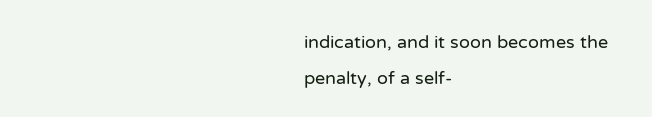indication, and it soon becomes the penalty, of a self-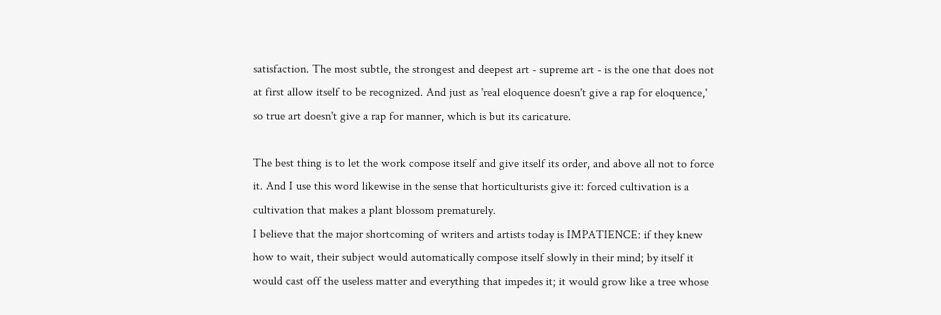satisfaction. The most subtle, the strongest and deepest art - supreme art - is the one that does not at first allow itself to be recognized. And just as 'real eloquence doesn't give a rap for eloquence,' so true art doesn't give a rap for manner, which is but its caricature.

The best thing is to let the work compose itself and give itself its order, and above all not to force it. And I use this word likewise in the sense that horticulturists give it: forced cultivation is a cultivation that makes a plant blossom prematurely.
I believe that the major shortcoming of writers and artists today is IMPATIENCE: if they knew how to wait, their subject would automatically compose itself slowly in their mind; by itself it would cast off the useless matter and everything that impedes it; it would grow like a tree whose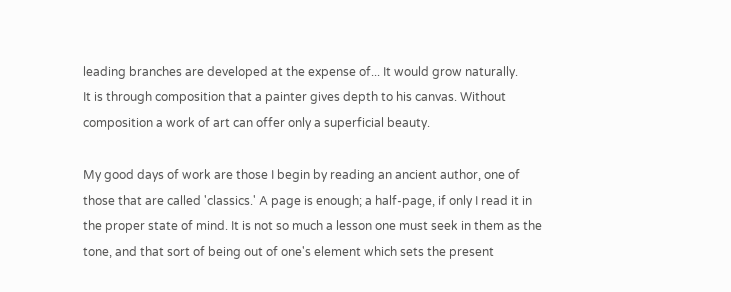leading branches are developed at the expense of... It would grow naturally.
It is through composition that a painter gives depth to his canvas. Without composition a work of art can offer only a superficial beauty.

My good days of work are those I begin by reading an ancient author, one of those that are called 'classics.' A page is enough; a half-page, if only I read it in the proper state of mind. It is not so much a lesson one must seek in them as the tone, and that sort of being out of one's element which sets the present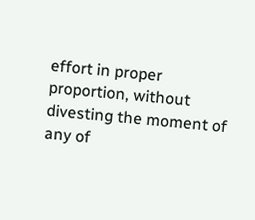effort in proper proportion, without divesting the moment of any of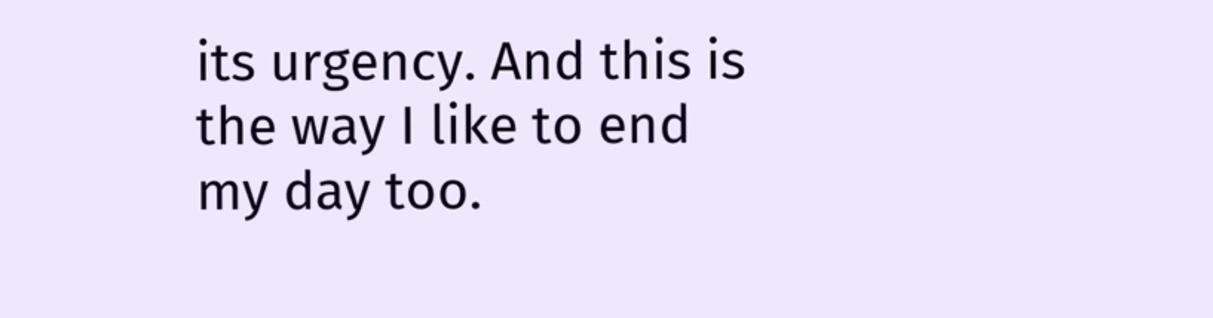its urgency. And this is the way I like to end my day too.